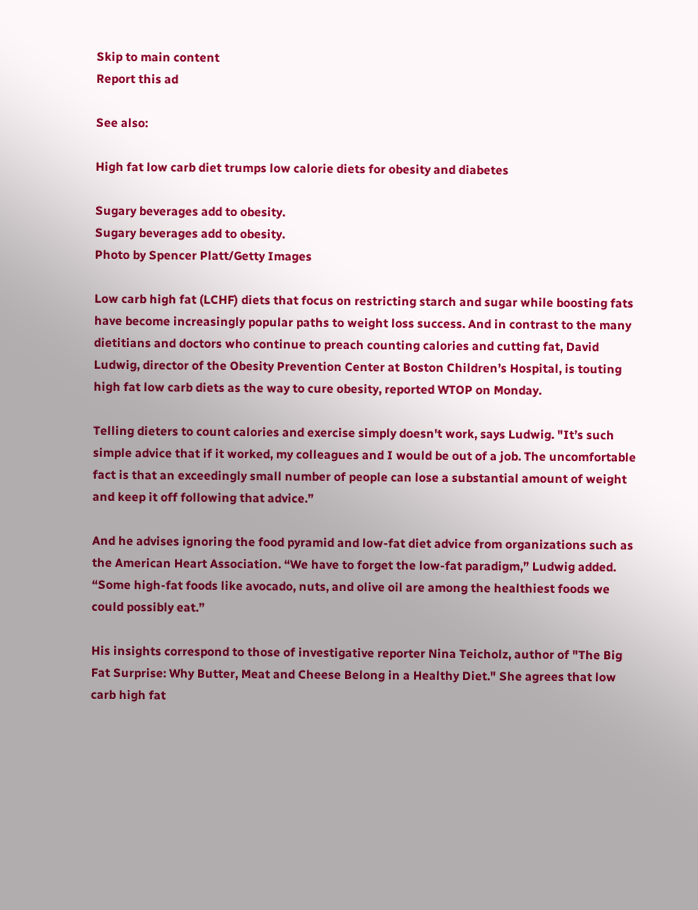Skip to main content
Report this ad

See also:

High fat low carb diet trumps low calorie diets for obesity and diabetes

Sugary beverages add to obesity.
Sugary beverages add to obesity.
Photo by Spencer Platt/Getty Images

Low carb high fat (LCHF) diets that focus on restricting starch and sugar while boosting fats have become increasingly popular paths to weight loss success. And in contrast to the many dietitians and doctors who continue to preach counting calories and cutting fat, David Ludwig, director of the Obesity Prevention Center at Boston Children’s Hospital, is touting high fat low carb diets as the way to cure obesity, reported WTOP on Monday.

Telling dieters to count calories and exercise simply doesn't work, says Ludwig. "It’s such simple advice that if it worked, my colleagues and I would be out of a job. The uncomfortable fact is that an exceedingly small number of people can lose a substantial amount of weight and keep it off following that advice.”

And he advises ignoring the food pyramid and low-fat diet advice from organizations such as the American Heart Association. “We have to forget the low-fat paradigm,” Ludwig added. “Some high-fat foods like avocado, nuts, and olive oil are among the healthiest foods we could possibly eat.”

His insights correspond to those of investigative reporter Nina Teicholz, author of "The Big Fat Surprise: Why Butter, Meat and Cheese Belong in a Healthy Diet." She agrees that low carb high fat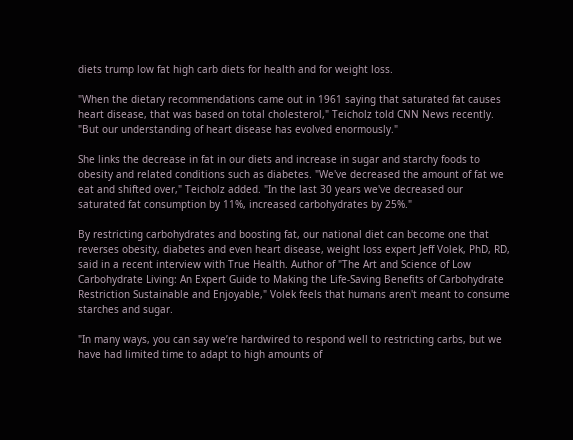diets trump low fat high carb diets for health and for weight loss.

"When the dietary recommendations came out in 1961 saying that saturated fat causes heart disease, that was based on total cholesterol," Teicholz told CNN News recently. "But our understanding of heart disease has evolved enormously."

She links the decrease in fat in our diets and increase in sugar and starchy foods to obesity and related conditions such as diabetes. "We've decreased the amount of fat we eat and shifted over," Teicholz added. "In the last 30 years we've decreased our saturated fat consumption by 11%, increased carbohydrates by 25%."

By restricting carbohydrates and boosting fat, our national diet can become one that reverses obesity, diabetes and even heart disease, weight loss expert Jeff Volek, PhD, RD, said in a recent interview with True Health. Author of "The Art and Science of Low Carbohydrate Living: An Expert Guide to Making the Life-Saving Benefits of Carbohydrate Restriction Sustainable and Enjoyable," Volek feels that humans aren't meant to consume starches and sugar.

"In many ways, you can say we’re hardwired to respond well to restricting carbs, but we have had limited time to adapt to high amounts of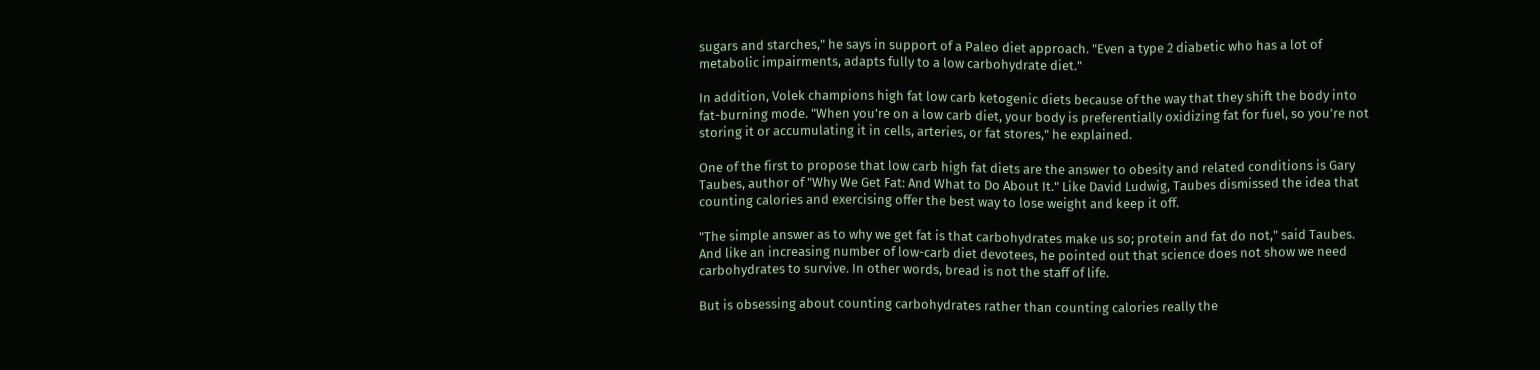sugars and starches," he says in support of a Paleo diet approach. "Even a type 2 diabetic who has a lot of metabolic impairments, adapts fully to a low carbohydrate diet."

In addition, Volek champions high fat low carb ketogenic diets because of the way that they shift the body into fat-burning mode. "When you’re on a low carb diet, your body is preferentially oxidizing fat for fuel, so you’re not storing it or accumulating it in cells, arteries, or fat stores," he explained.

One of the first to propose that low carb high fat diets are the answer to obesity and related conditions is Gary Taubes, author of "Why We Get Fat: And What to Do About It." Like David Ludwig, Taubes dismissed the idea that counting calories and exercising offer the best way to lose weight and keep it off.

"The simple answer as to why we get fat is that carbohydrates make us so; protein and fat do not," said Taubes. And like an increasing number of low-carb diet devotees, he pointed out that science does not show we need carbohydrates to survive. In other words, bread is not the staff of life.

But is obsessing about counting carbohydrates rather than counting calories really the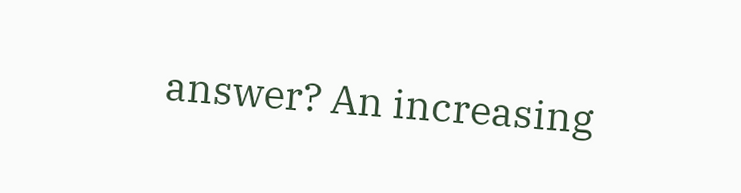answer? An increasing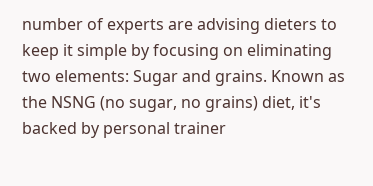number of experts are advising dieters to keep it simple by focusing on eliminating two elements: Sugar and grains. Known as the NSNG (no sugar, no grains) diet, it's backed by personal trainer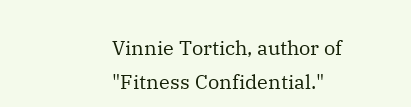Vinnie Tortich, author of "Fitness Confidential."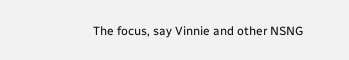The focus, say Vinnie and other NSNG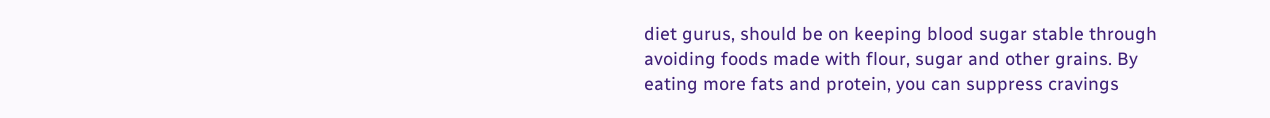diet gurus, should be on keeping blood sugar stable through avoiding foods made with flour, sugar and other grains. By eating more fats and protein, you can suppress cravings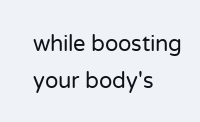while boosting your body's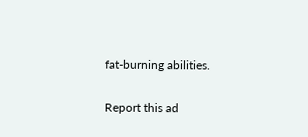fat-burning abilities.

Report this ad